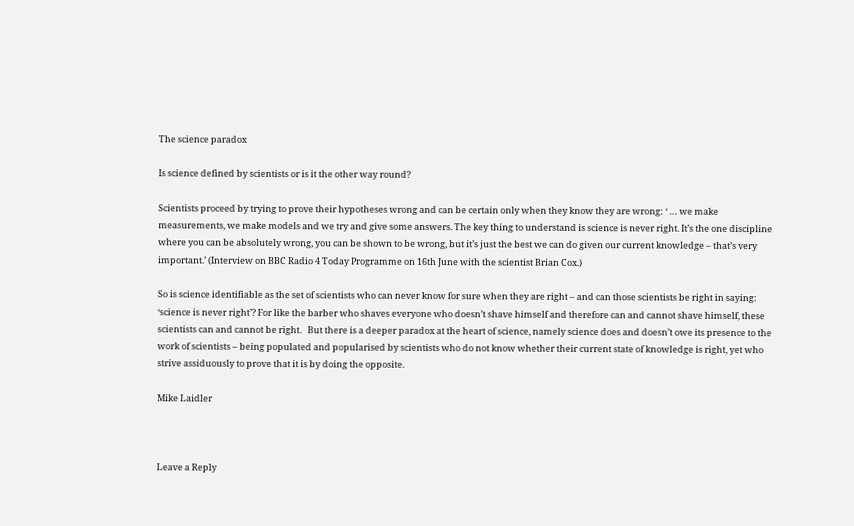The science paradox

Is science defined by scientists or is it the other way round?

Scientists proceed by trying to prove their hypotheses wrong and can be certain only when they know they are wrong: ‘ … we make measurements, we make models and we try and give some answers. The key thing to understand is science is never right. It’s the one discipline where you can be absolutely wrong, you can be shown to be wrong, but it’s just the best we can do given our current knowledge – that’s very important.’ (Interview on BBC Radio 4 Today Programme on 16th June with the scientist Brian Cox.)

So is science identifiable as the set of scientists who can never know for sure when they are right – and can those scientists be right in saying: ‘science is never right’? For like the barber who shaves everyone who doesn’t shave himself and therefore can and cannot shave himself, these scientists can and cannot be right.   But there is a deeper paradox at the heart of science, namely science does and doesn’t owe its presence to the work of scientists – being populated and popularised by scientists who do not know whether their current state of knowledge is right, yet who strive assiduously to prove that it is by doing the opposite.

Mike Laidler



Leave a Reply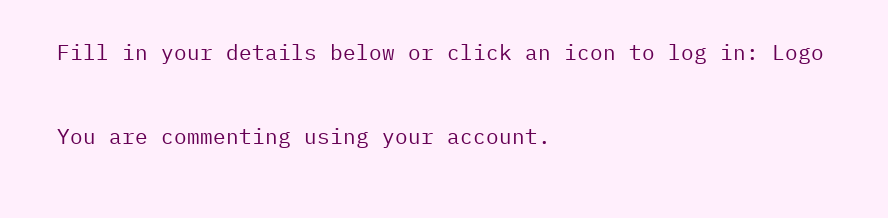Fill in your details below or click an icon to log in: Logo

You are commenting using your account.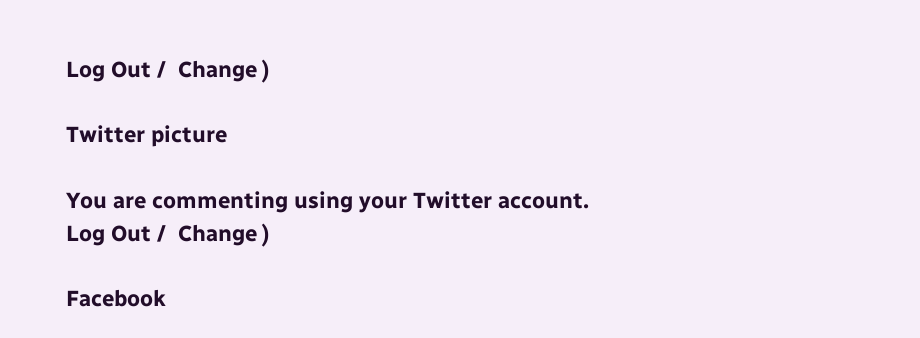Log Out /  Change )

Twitter picture

You are commenting using your Twitter account. Log Out /  Change )

Facebook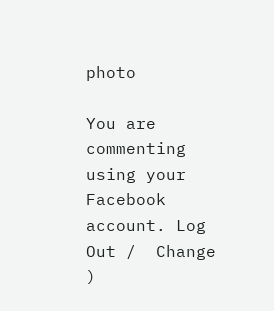photo

You are commenting using your Facebook account. Log Out /  Change )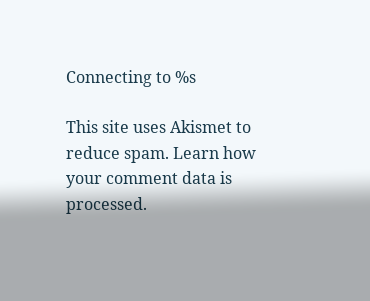Connecting to %s

This site uses Akismet to reduce spam. Learn how your comment data is processed.